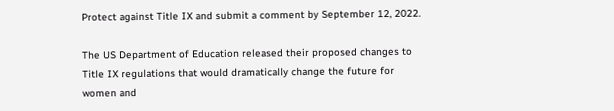Protect against Title IX and submit a comment by September 12, 2022.

The US Department of Education released their proposed changes to Title IX regulations that would dramatically change the future for women and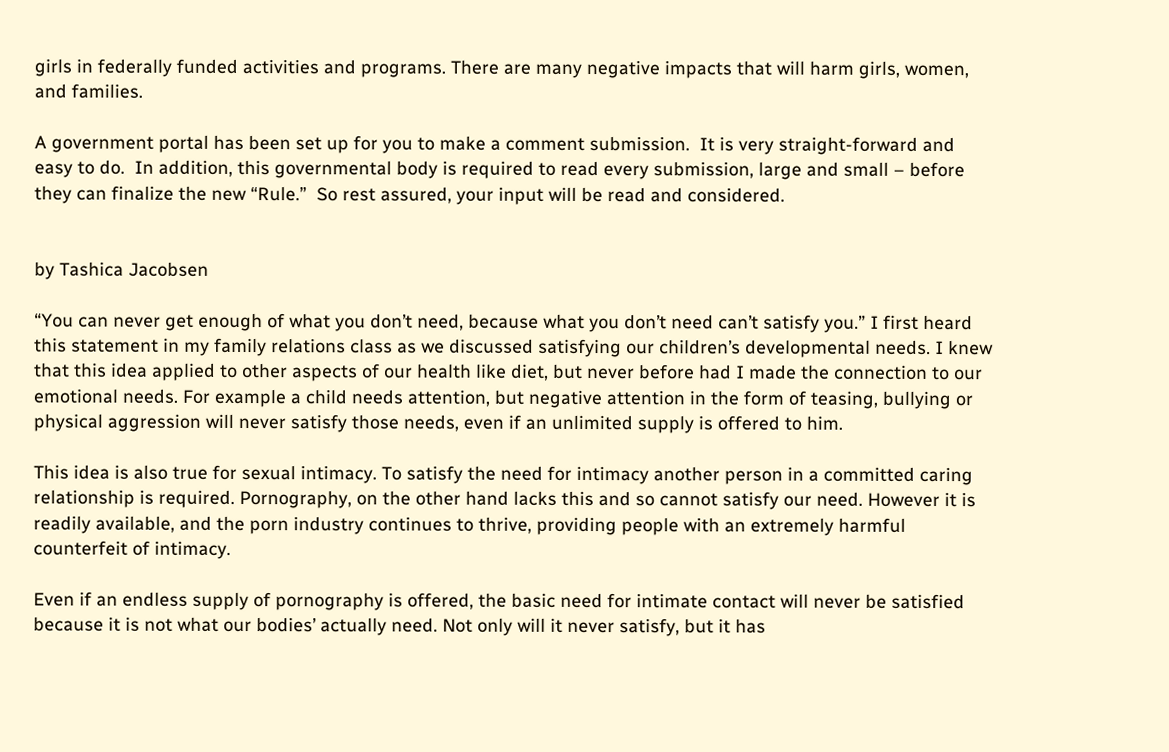girls in federally funded activities and programs. There are many negative impacts that will harm girls, women, and families.

A government portal has been set up for you to make a comment submission.  It is very straight-forward and easy to do.  In addition, this governmental body is required to read every submission, large and small – before they can finalize the new “Rule.”  So rest assured, your input will be read and considered.


by Tashica Jacobsen

“You can never get enough of what you don’t need, because what you don’t need can’t satisfy you.” I first heard this statement in my family relations class as we discussed satisfying our children’s developmental needs. I knew that this idea applied to other aspects of our health like diet, but never before had I made the connection to our emotional needs. For example a child needs attention, but negative attention in the form of teasing, bullying or physical aggression will never satisfy those needs, even if an unlimited supply is offered to him.

This idea is also true for sexual intimacy. To satisfy the need for intimacy another person in a committed caring relationship is required. Pornography, on the other hand lacks this and so cannot satisfy our need. However it is readily available, and the porn industry continues to thrive, providing people with an extremely harmful counterfeit of intimacy.

Even if an endless supply of pornography is offered, the basic need for intimate contact will never be satisfied because it is not what our bodies’ actually need. Not only will it never satisfy, but it has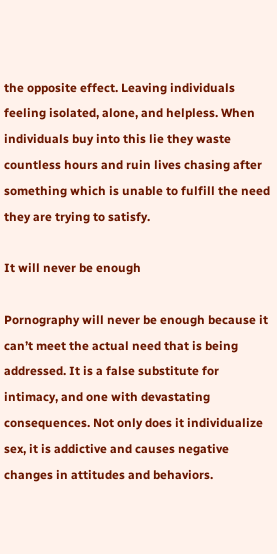the opposite effect. Leaving individuals feeling isolated, alone, and helpless. When individuals buy into this lie they waste countless hours and ruin lives chasing after something which is unable to fulfill the need they are trying to satisfy.

It will never be enough

Pornography will never be enough because it can’t meet the actual need that is being addressed. It is a false substitute for intimacy, and one with devastating consequences. Not only does it individualize sex, it is addictive and causes negative changes in attitudes and behaviors.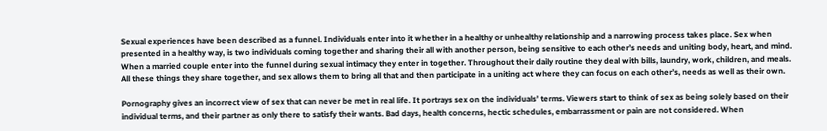Sexual experiences have been described as a funnel. Individuals enter into it whether in a healthy or unhealthy relationship and a narrowing process takes place. Sex when presented in a healthy way, is two individuals coming together and sharing their all with another person, being sensitive to each other’s needs and uniting body, heart, and mind. When a married couple enter into the funnel during sexual intimacy they enter in together. Throughout their daily routine they deal with bills, laundry, work, children, and meals. All these things they share together, and sex allows them to bring all that and then participate in a uniting act where they can focus on each other’s, needs as well as their own.

Pornography gives an incorrect view of sex that can never be met in real life. It portrays sex on the individuals’ terms. Viewers start to think of sex as being solely based on their individual terms, and their partner as only there to satisfy their wants. Bad days, health concerns, hectic schedules, embarrassment or pain are not considered. When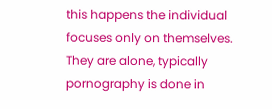this happens the individual focuses only on themselves. They are alone, typically pornography is done in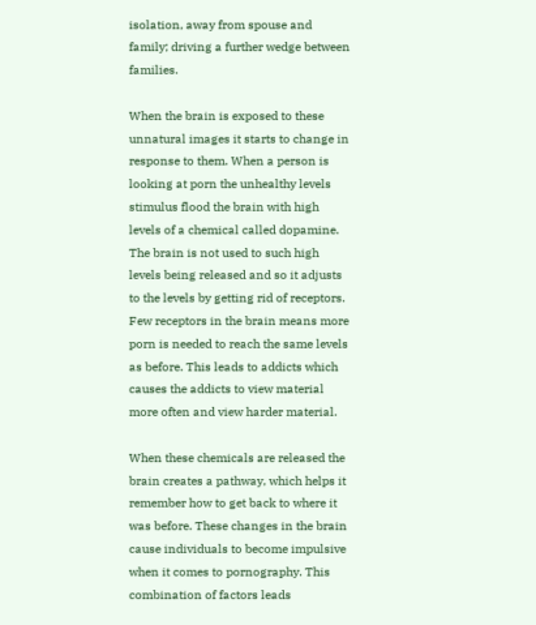isolation, away from spouse and family; driving a further wedge between families.

When the brain is exposed to these unnatural images it starts to change in response to them. When a person is looking at porn the unhealthy levels stimulus flood the brain with high levels of a chemical called dopamine. The brain is not used to such high levels being released and so it adjusts to the levels by getting rid of receptors. Few receptors in the brain means more porn is needed to reach the same levels as before. This leads to addicts which causes the addicts to view material more often and view harder material.

When these chemicals are released the brain creates a pathway, which helps it remember how to get back to where it was before. These changes in the brain cause individuals to become impulsive when it comes to pornography. This combination of factors leads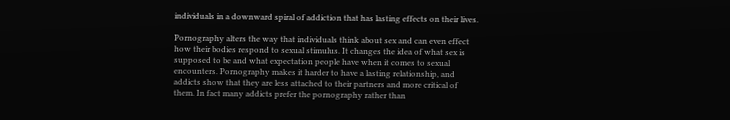individuals in a downward spiral of addiction that has lasting effects on their lives.

Pornography alters the way that individuals think about sex and can even effect how their bodies respond to sexual stimulus. It changes the idea of what sex is supposed to be and what expectation people have when it comes to sexual encounters. Pornography makes it harder to have a lasting relationship, and addicts show that they are less attached to their partners and more critical of them. In fact many addicts prefer the pornography rather than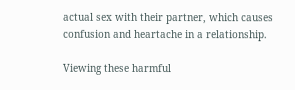actual sex with their partner, which causes confusion and heartache in a relationship.

Viewing these harmful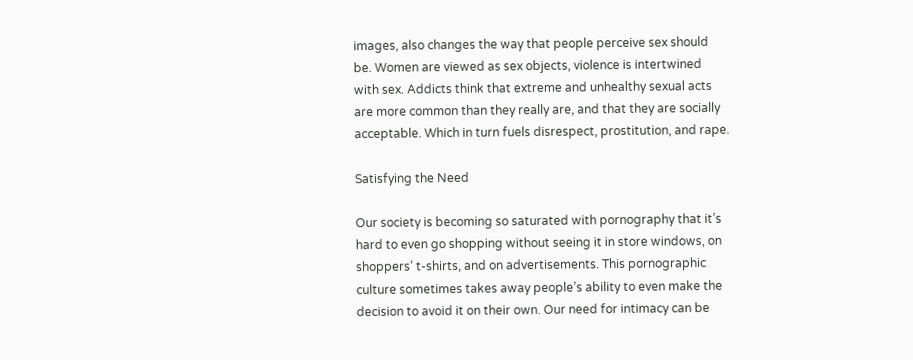images, also changes the way that people perceive sex should be. Women are viewed as sex objects, violence is intertwined with sex. Addicts think that extreme and unhealthy sexual acts are more common than they really are, and that they are socially acceptable. Which in turn fuels disrespect, prostitution, and rape.

Satisfying the Need

Our society is becoming so saturated with pornography that it’s hard to even go shopping without seeing it in store windows, on shoppers’ t-shirts, and on advertisements. This pornographic culture sometimes takes away people’s ability to even make the decision to avoid it on their own. Our need for intimacy can be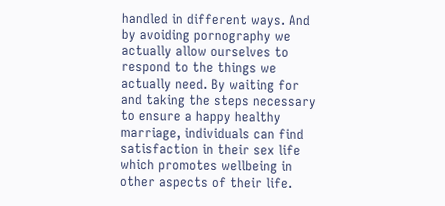handled in different ways. And by avoiding pornography we actually allow ourselves to respond to the things we actually need. By waiting for and taking the steps necessary to ensure a happy healthy marriage, individuals can find satisfaction in their sex life which promotes wellbeing in other aspects of their life.